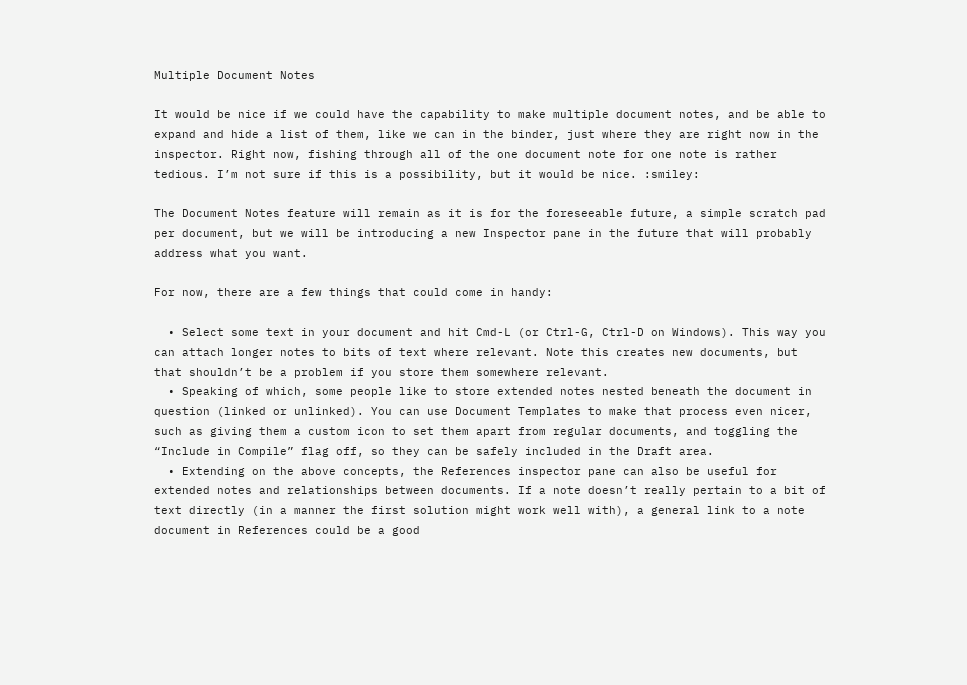Multiple Document Notes

It would be nice if we could have the capability to make multiple document notes, and be able to expand and hide a list of them, like we can in the binder, just where they are right now in the inspector. Right now, fishing through all of the one document note for one note is rather tedious. I’m not sure if this is a possibility, but it would be nice. :smiley:

The Document Notes feature will remain as it is for the foreseeable future, a simple scratch pad per document, but we will be introducing a new Inspector pane in the future that will probably address what you want.

For now, there are a few things that could come in handy:

  • Select some text in your document and hit Cmd-L (or Ctrl-G, Ctrl-D on Windows). This way you can attach longer notes to bits of text where relevant. Note this creates new documents, but that shouldn’t be a problem if you store them somewhere relevant.
  • Speaking of which, some people like to store extended notes nested beneath the document in question (linked or unlinked). You can use Document Templates to make that process even nicer, such as giving them a custom icon to set them apart from regular documents, and toggling the “Include in Compile” flag off, so they can be safely included in the Draft area.
  • Extending on the above concepts, the References inspector pane can also be useful for extended notes and relationships between documents. If a note doesn’t really pertain to a bit of text directly (in a manner the first solution might work well with), a general link to a note document in References could be a good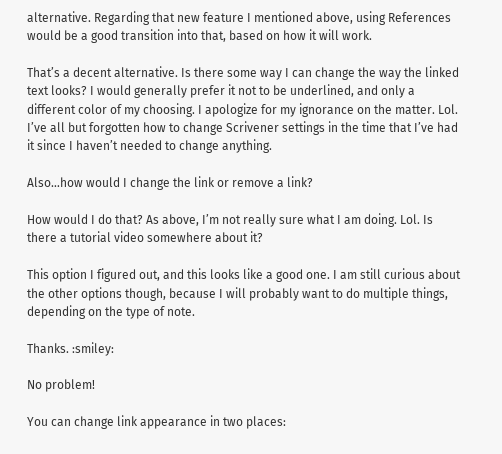alternative. Regarding that new feature I mentioned above, using References would be a good transition into that, based on how it will work.

That’s a decent alternative. Is there some way I can change the way the linked text looks? I would generally prefer it not to be underlined, and only a different color of my choosing. I apologize for my ignorance on the matter. Lol. I’ve all but forgotten how to change Scrivener settings in the time that I’ve had it since I haven’t needed to change anything.

Also…how would I change the link or remove a link?

How would I do that? As above, I’m not really sure what I am doing. Lol. Is there a tutorial video somewhere about it?

This option I figured out, and this looks like a good one. I am still curious about the other options though, because I will probably want to do multiple things, depending on the type of note.

Thanks. :smiley:

No problem!

You can change link appearance in two places: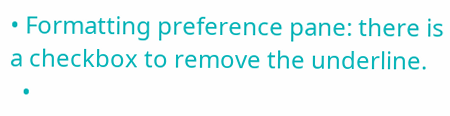• Formatting preference pane: there is a checkbox to remove the underline.
  •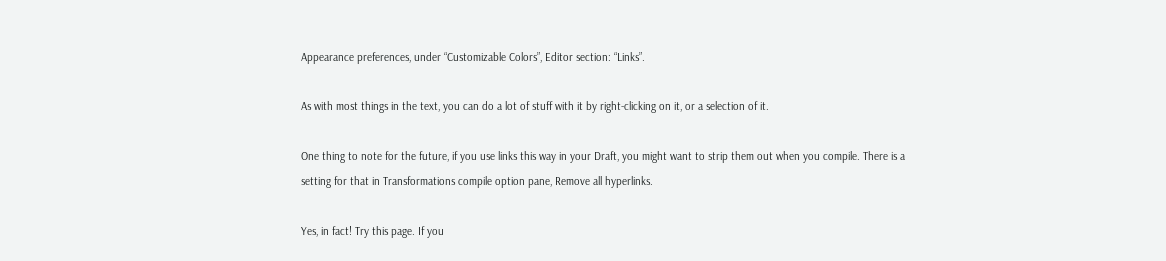Appearance preferences, under “Customizable Colors”, Editor section: “Links”.

As with most things in the text, you can do a lot of stuff with it by right-clicking on it, or a selection of it.

One thing to note for the future, if you use links this way in your Draft, you might want to strip them out when you compile. There is a setting for that in Transformations compile option pane, Remove all hyperlinks.

Yes, in fact! Try this page. If you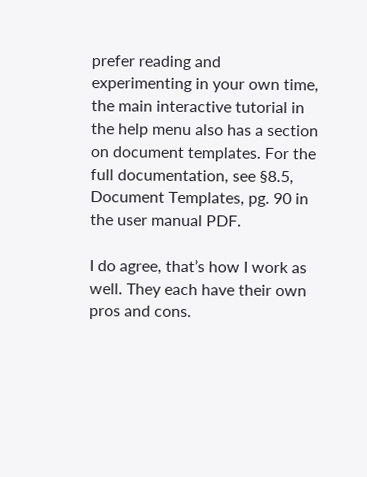prefer reading and experimenting in your own time, the main interactive tutorial in the help menu also has a section on document templates. For the full documentation, see §8.5, Document Templates, pg. 90 in the user manual PDF.

I do agree, that’s how I work as well. They each have their own pros and cons.